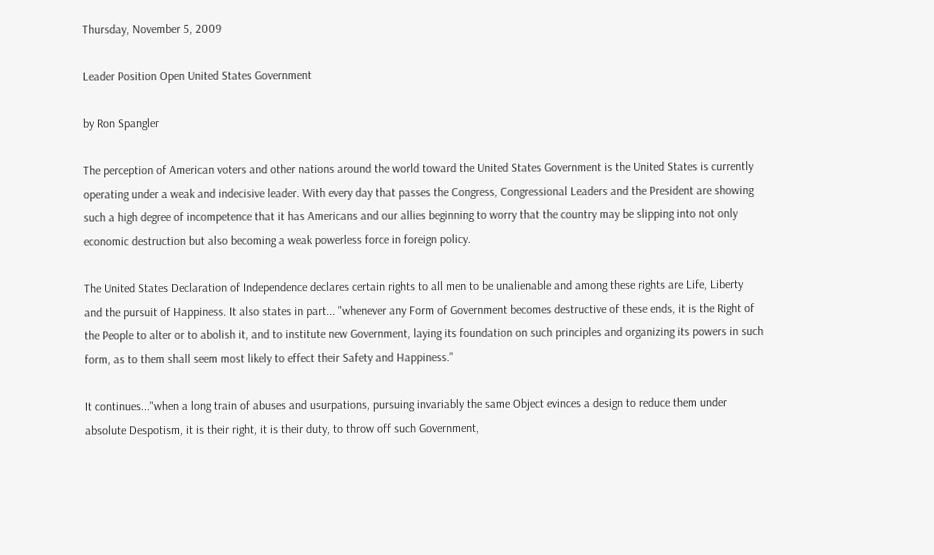Thursday, November 5, 2009

Leader Position Open United States Government

by Ron Spangler

The perception of American voters and other nations around the world toward the United States Government is the United States is currently operating under a weak and indecisive leader. With every day that passes the Congress, Congressional Leaders and the President are showing such a high degree of incompetence that it has Americans and our allies beginning to worry that the country may be slipping into not only economic destruction but also becoming a weak powerless force in foreign policy.

The United States Declaration of Independence declares certain rights to all men to be unalienable and among these rights are Life, Liberty and the pursuit of Happiness. It also states in part... "whenever any Form of Government becomes destructive of these ends, it is the Right of the People to alter or to abolish it, and to institute new Government, laying its foundation on such principles and organizing its powers in such form, as to them shall seem most likely to effect their Safety and Happiness."

It continues..."when a long train of abuses and usurpations, pursuing invariably the same Object evinces a design to reduce them under absolute Despotism, it is their right, it is their duty, to throw off such Government,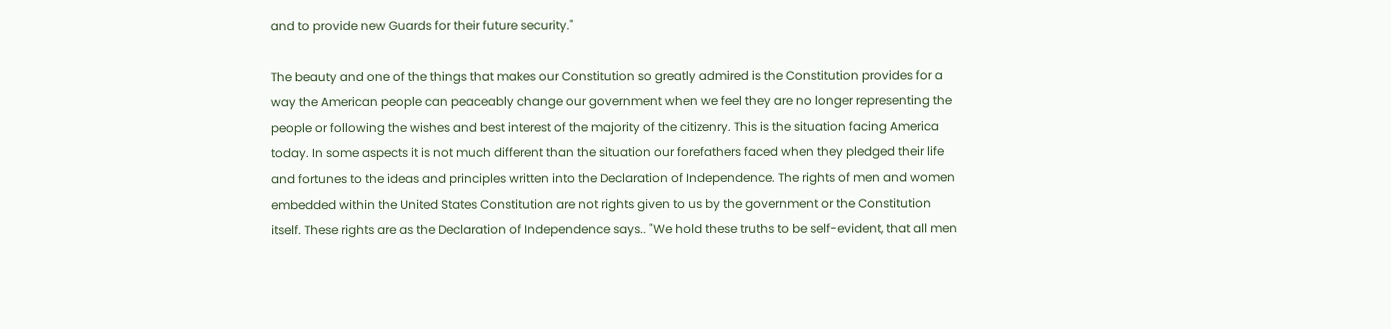and to provide new Guards for their future security."

The beauty and one of the things that makes our Constitution so greatly admired is the Constitution provides for a way the American people can peaceably change our government when we feel they are no longer representing the people or following the wishes and best interest of the majority of the citizenry. This is the situation facing America today. In some aspects it is not much different than the situation our forefathers faced when they pledged their life and fortunes to the ideas and principles written into the Declaration of Independence. The rights of men and women embedded within the United States Constitution are not rights given to us by the government or the Constitution itself. These rights are as the Declaration of Independence says.. "We hold these truths to be self-evident, that all men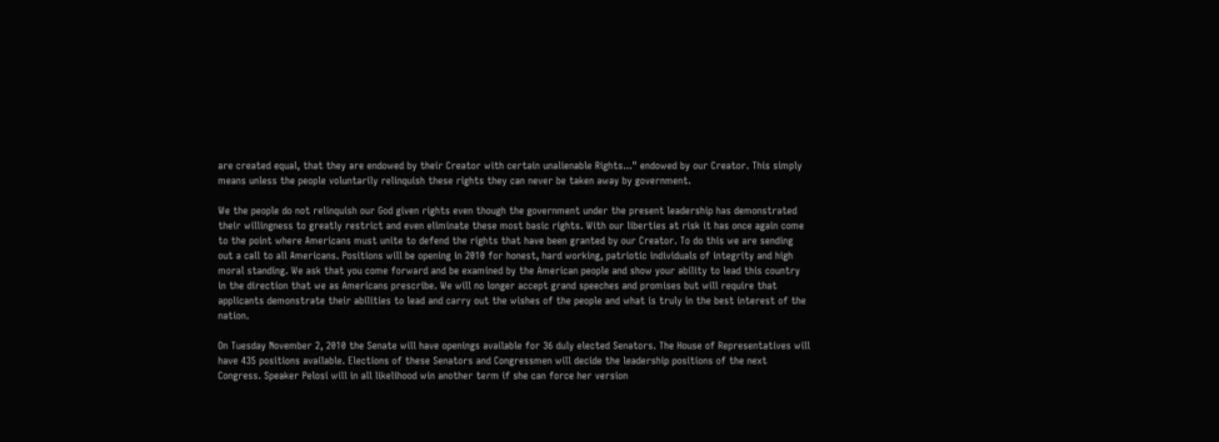are created equal, that they are endowed by their Creator with certain unalienable Rights..." endowed by our Creator. This simply means unless the people voluntarily relinquish these rights they can never be taken away by government.

We the people do not relinquish our God given rights even though the government under the present leadership has demonstrated their willingness to greatly restrict and even eliminate these most basic rights. With our liberties at risk it has once again come to the point where Americans must unite to defend the rights that have been granted by our Creator. To do this we are sending out a call to all Americans. Positions will be opening in 2010 for honest, hard working, patriotic individuals of integrity and high moral standing. We ask that you come forward and be examined by the American people and show your ability to lead this country in the direction that we as Americans prescribe. We will no longer accept grand speeches and promises but will require that applicants demonstrate their abilities to lead and carry out the wishes of the people and what is truly in the best interest of the nation.

On Tuesday November 2, 2010 the Senate will have openings available for 36 duly elected Senators. The House of Representatives will have 435 positions available. Elections of these Senators and Congressmen will decide the leadership positions of the next Congress. Speaker Pelosi will in all likelihood win another term if she can force her version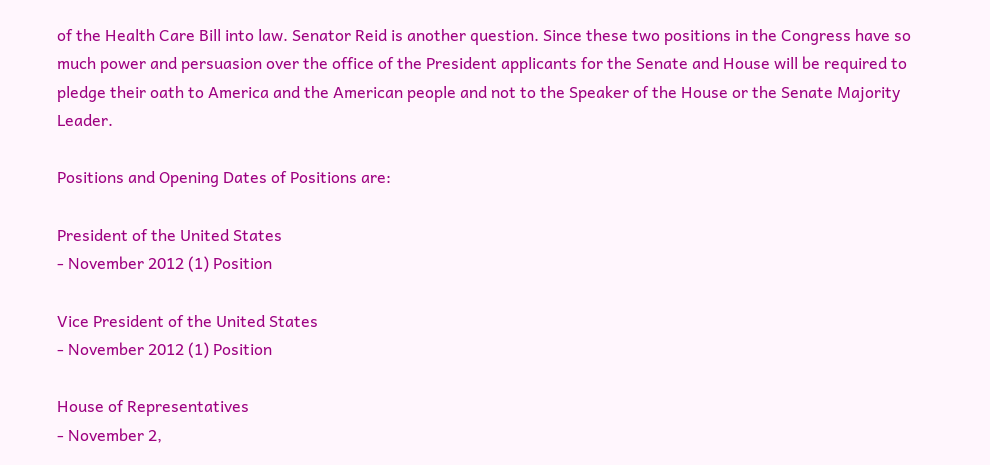of the Health Care Bill into law. Senator Reid is another question. Since these two positions in the Congress have so much power and persuasion over the office of the President applicants for the Senate and House will be required to pledge their oath to America and the American people and not to the Speaker of the House or the Senate Majority Leader.

Positions and Opening Dates of Positions are:

President of the United States
- November 2012 (1) Position

Vice President of the United States
- November 2012 (1) Position

House of Representatives
- November 2,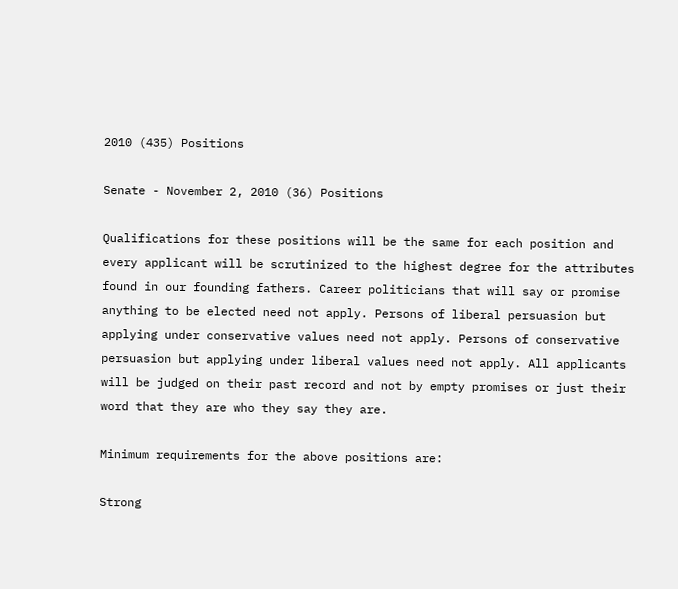2010 (435) Positions

Senate - November 2, 2010 (36) Positions

Qualifications for these positions will be the same for each position and every applicant will be scrutinized to the highest degree for the attributes found in our founding fathers. Career politicians that will say or promise anything to be elected need not apply. Persons of liberal persuasion but applying under conservative values need not apply. Persons of conservative persuasion but applying under liberal values need not apply. All applicants will be judged on their past record and not by empty promises or just their word that they are who they say they are.

Minimum requirements for the above positions are:

Strong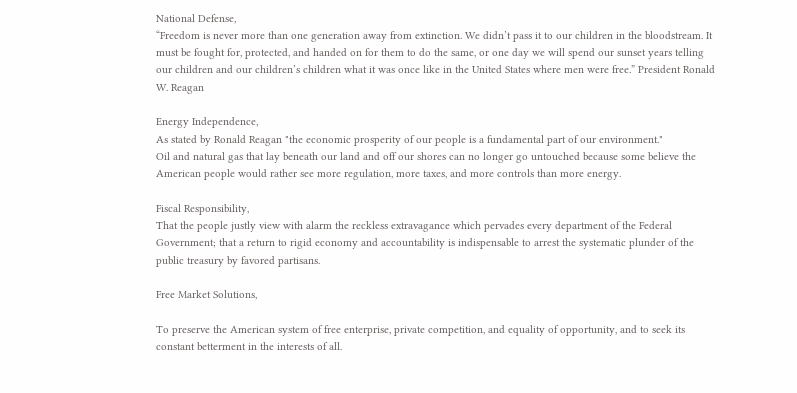National Defense,
“Freedom is never more than one generation away from extinction. We didn’t pass it to our children in the bloodstream. It must be fought for, protected, and handed on for them to do the same, or one day we will spend our sunset years telling our children and our children’s children what it was once like in the United States where men were free.” President Ronald W. Reagan

Energy Independence,
As stated by Ronald Reagan "the economic prosperity of our people is a fundamental part of our environment."
Oil and natural gas that lay beneath our land and off our shores can no longer go untouched because some believe the American people would rather see more regulation, more taxes, and more controls than more energy.

Fiscal Responsibility,
That the people justly view with alarm the reckless extravagance which pervades every department of the Federal Government; that a return to rigid economy and accountability is indispensable to arrest the systematic plunder of the public treasury by favored partisans.

Free Market Solutions,

To preserve the American system of free enterprise, private competition, and equality of opportunity, and to seek its constant betterment in the interests of all.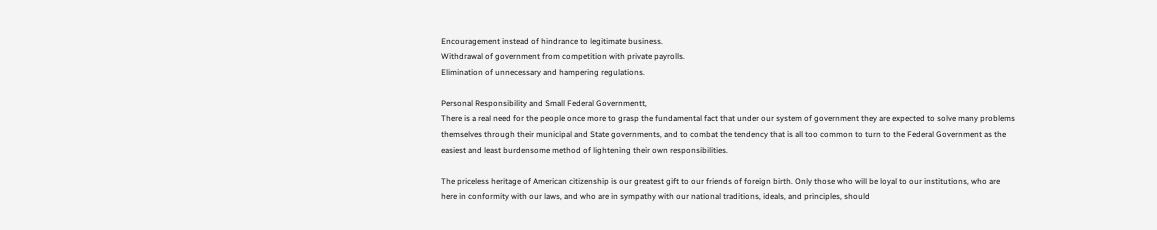Encouragement instead of hindrance to legitimate business.
Withdrawal of government from competition with private payrolls.
Elimination of unnecessary and hampering regulations.

Personal Responsibility and Small Federal Governmentt,
There is a real need for the people once more to grasp the fundamental fact that under our system of government they are expected to solve many problems themselves through their municipal and State governments, and to combat the tendency that is all too common to turn to the Federal Government as the easiest and least burdensome method of lightening their own responsibilities.

The priceless heritage of American citizenship is our greatest gift to our friends of foreign birth. Only those who will be loyal to our institutions, who are here in conformity with our laws, and who are in sympathy with our national traditions, ideals, and principles, should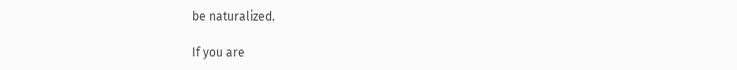be naturalized.

If you are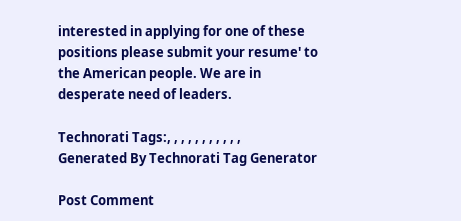interested in applying for one of these positions please submit your resume' to the American people. We are in desperate need of leaders.

Technorati Tags:, , , , , , , , , , ,
Generated By Technorati Tag Generator

Post Comment